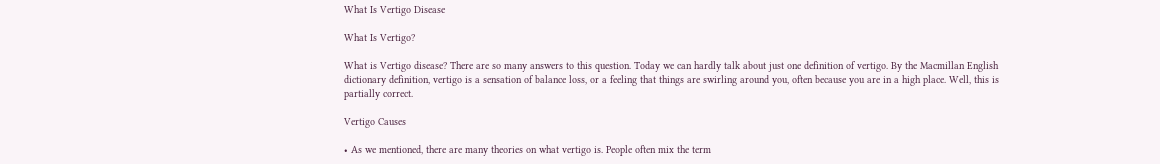What Is Vertigo Disease

What Is Vertigo?

What is Vertigo disease? There are so many answers to this question. Today we can hardly talk about just one definition of vertigo. By the Macmillan English dictionary definition, vertigo is a sensation of balance loss, or a feeling that things are swirling around you, often because you are in a high place. Well, this is partially correct.

Vertigo Causes

• As we mentioned, there are many theories on what vertigo is. People often mix the term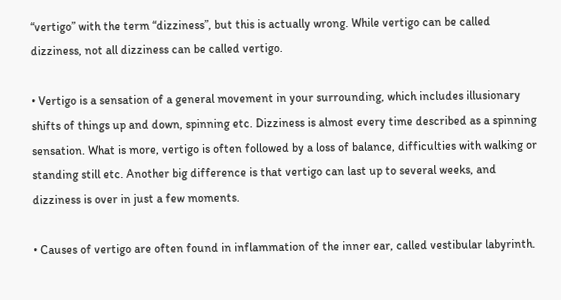“vertigo” with the term “dizziness”, but this is actually wrong. While vertigo can be called dizziness, not all dizziness can be called vertigo.

• Vertigo is a sensation of a general movement in your surrounding, which includes illusionary shifts of things up and down, spinning etc. Dizziness is almost every time described as a spinning sensation. What is more, vertigo is often followed by a loss of balance, difficulties with walking or standing still etc. Another big difference is that vertigo can last up to several weeks, and dizziness is over in just a few moments.

• Causes of vertigo are often found in inflammation of the inner ear, called vestibular labyrinth.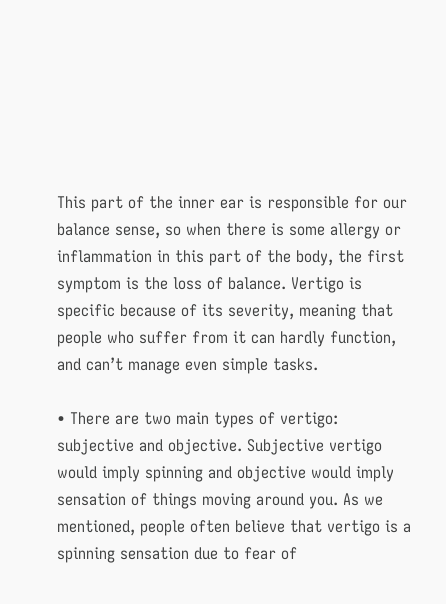This part of the inner ear is responsible for our balance sense, so when there is some allergy or inflammation in this part of the body, the first symptom is the loss of balance. Vertigo is specific because of its severity, meaning that people who suffer from it can hardly function, and can’t manage even simple tasks.

• There are two main types of vertigo: subjective and objective. Subjective vertigo would imply spinning and objective would imply sensation of things moving around you. As we mentioned, people often believe that vertigo is a spinning sensation due to fear of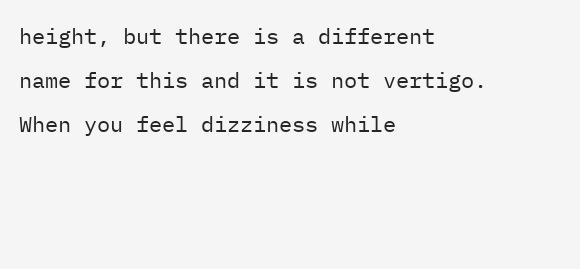height, but there is a different name for this and it is not vertigo. When you feel dizziness while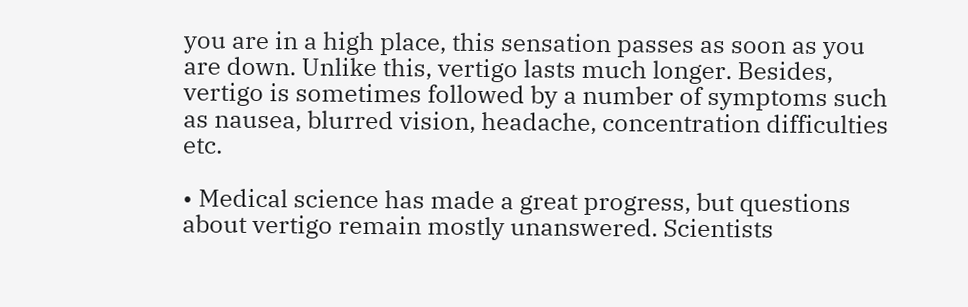you are in a high place, this sensation passes as soon as you are down. Unlike this, vertigo lasts much longer. Besides, vertigo is sometimes followed by a number of symptoms such as nausea, blurred vision, headache, concentration difficulties etc.

• Medical science has made a great progress, but questions about vertigo remain mostly unanswered. Scientists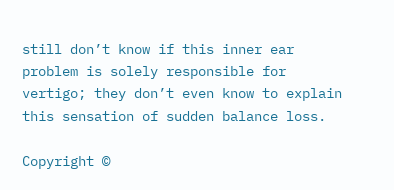still don’t know if this inner ear problem is solely responsible for vertigo; they don’t even know to explain this sensation of sudden balance loss.

Copyright ©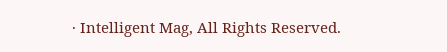· Intelligent Mag, All Rights Reserved.